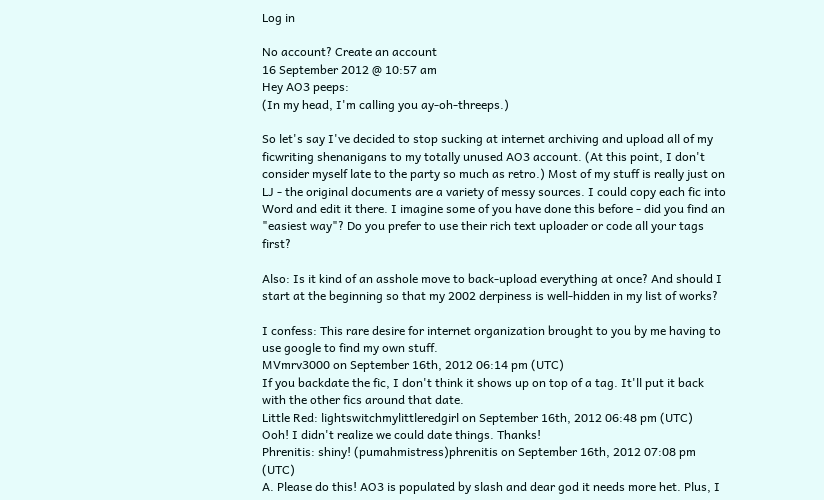Log in

No account? Create an account
16 September 2012 @ 10:57 am
Hey AO3 peeps:
(In my head, I'm calling you ay-oh-threeps.)

So let's say I've decided to stop sucking at internet archiving and upload all of my ficwriting shenanigans to my totally unused AO3 account. (At this point, I don't consider myself late to the party so much as retro.) Most of my stuff is really just on LJ - the original documents are a variety of messy sources. I could copy each fic into Word and edit it there. I imagine some of you have done this before - did you find an "easiest way"? Do you prefer to use their rich text uploader or code all your tags first?

Also: Is it kind of an asshole move to back-upload everything at once? And should I start at the beginning so that my 2002 derpiness is well-hidden in my list of works?

I confess: This rare desire for internet organization brought to you by me having to use google to find my own stuff.
MVmrv3000 on September 16th, 2012 06:14 pm (UTC)
If you backdate the fic, I don't think it shows up on top of a tag. It'll put it back with the other fics around that date.
Little Red: lightswitchmylittleredgirl on September 16th, 2012 06:48 pm (UTC)
Ooh! I didn't realize we could date things. Thanks!
Phrenitis: shiny! (pumahmistress)phrenitis on September 16th, 2012 07:08 pm (UTC)
A. Please do this! AO3 is populated by slash and dear god it needs more het. Plus, I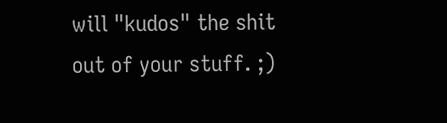will "kudos" the shit out of your stuff. ;)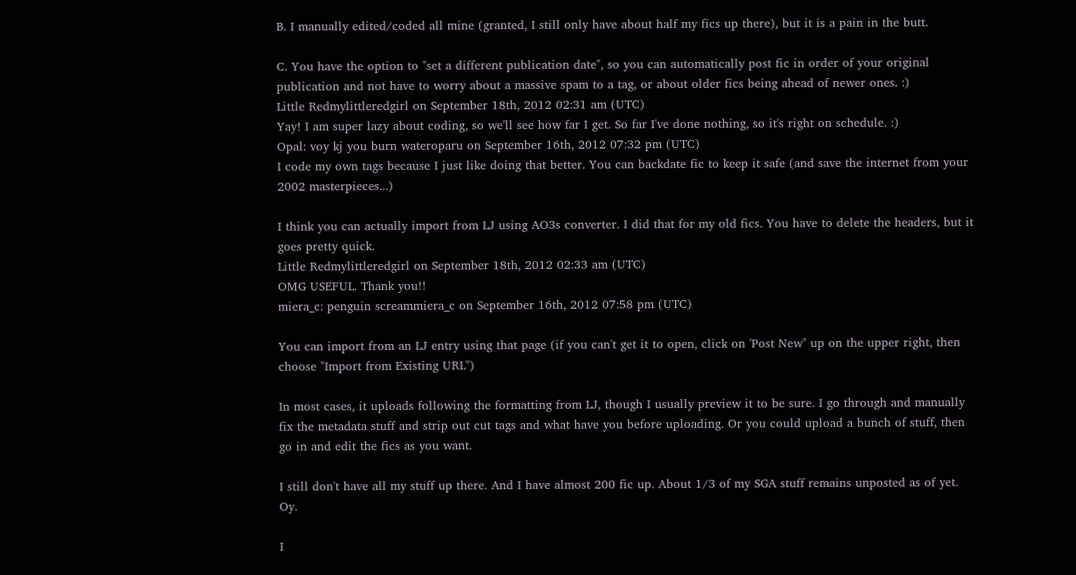B. I manually edited/coded all mine (granted, I still only have about half my fics up there), but it is a pain in the butt.

C. You have the option to "set a different publication date", so you can automatically post fic in order of your original publication and not have to worry about a massive spam to a tag, or about older fics being ahead of newer ones. :)
Little Redmylittleredgirl on September 18th, 2012 02:31 am (UTC)
Yay! I am super lazy about coding, so we'll see how far I get. So far I've done nothing, so it's right on schedule. :)
Opal: voy kj you burn wateroparu on September 16th, 2012 07:32 pm (UTC)
I code my own tags because I just like doing that better. You can backdate fic to keep it safe (and save the internet from your 2002 masterpieces...)

I think you can actually import from LJ using AO3s converter. I did that for my old fics. You have to delete the headers, but it goes pretty quick.
Little Redmylittleredgirl on September 18th, 2012 02:33 am (UTC)
OMG USEFUL. Thank you!!
miera_c: penguin screammiera_c on September 16th, 2012 07:58 pm (UTC)

You can import from an LJ entry using that page (if you can't get it to open, click on 'Post New" up on the upper right, then choose "Import from Existing URL")

In most cases, it uploads following the formatting from LJ, though I usually preview it to be sure. I go through and manually fix the metadata stuff and strip out cut tags and what have you before uploading. Or you could upload a bunch of stuff, then go in and edit the fics as you want.

I still don't have all my stuff up there. And I have almost 200 fic up. About 1/3 of my SGA stuff remains unposted as of yet. Oy.

I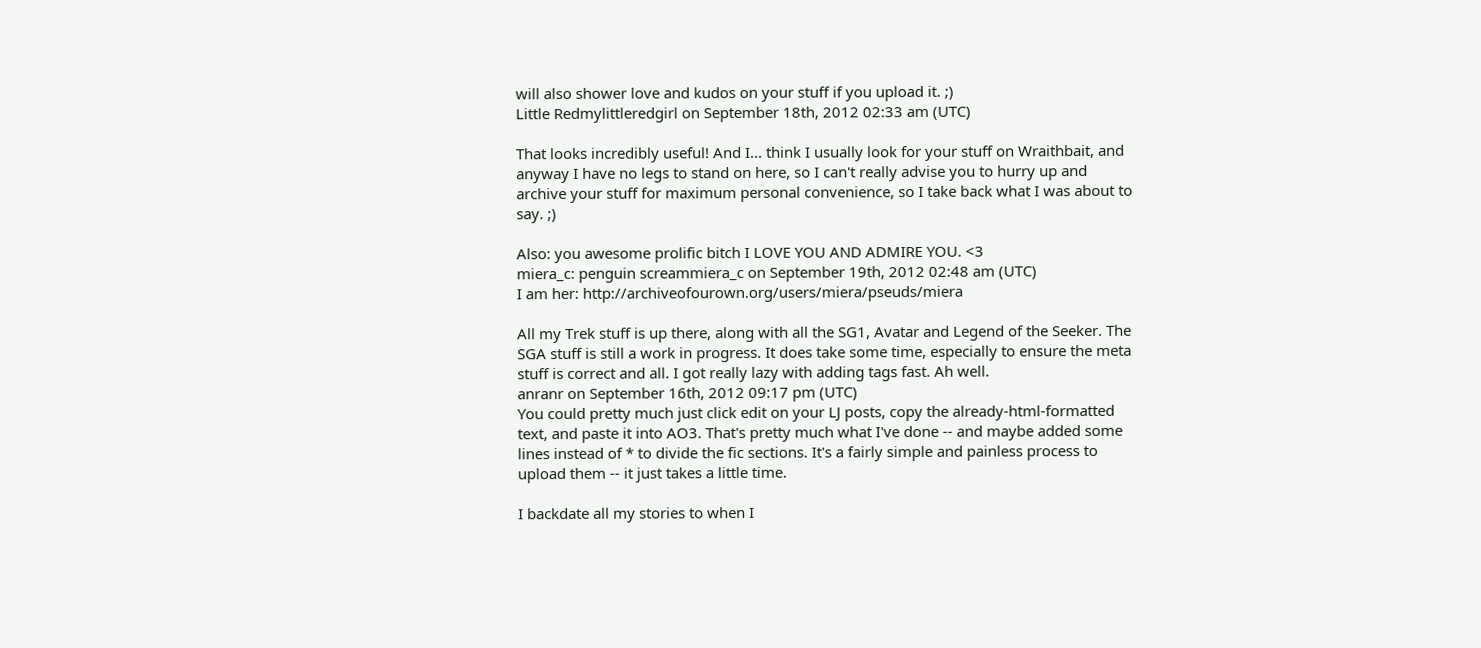will also shower love and kudos on your stuff if you upload it. ;)
Little Redmylittleredgirl on September 18th, 2012 02:33 am (UTC)

That looks incredibly useful! And I... think I usually look for your stuff on Wraithbait, and anyway I have no legs to stand on here, so I can't really advise you to hurry up and archive your stuff for maximum personal convenience, so I take back what I was about to say. ;)

Also: you awesome prolific bitch I LOVE YOU AND ADMIRE YOU. <3
miera_c: penguin screammiera_c on September 19th, 2012 02:48 am (UTC)
I am her: http://archiveofourown.org/users/miera/pseuds/miera

All my Trek stuff is up there, along with all the SG1, Avatar and Legend of the Seeker. The SGA stuff is still a work in progress. It does take some time, especially to ensure the meta stuff is correct and all. I got really lazy with adding tags fast. Ah well.
anranr on September 16th, 2012 09:17 pm (UTC)
You could pretty much just click edit on your LJ posts, copy the already-html-formatted text, and paste it into AO3. That's pretty much what I've done -- and maybe added some lines instead of * to divide the fic sections. It's a fairly simple and painless process to upload them -- it just takes a little time.

I backdate all my stories to when I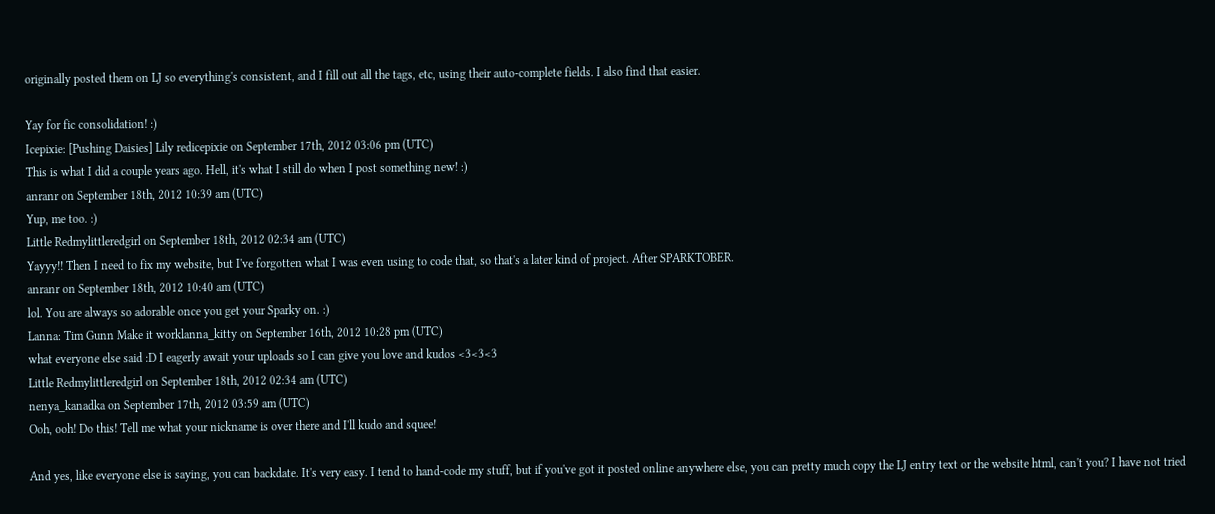originally posted them on LJ so everything's consistent, and I fill out all the tags, etc, using their auto-complete fields. I also find that easier.

Yay for fic consolidation! :)
Icepixie: [Pushing Daisies] Lily redicepixie on September 17th, 2012 03:06 pm (UTC)
This is what I did a couple years ago. Hell, it's what I still do when I post something new! :)
anranr on September 18th, 2012 10:39 am (UTC)
Yup, me too. :)
Little Redmylittleredgirl on September 18th, 2012 02:34 am (UTC)
Yayyy!! Then I need to fix my website, but I've forgotten what I was even using to code that, so that's a later kind of project. After SPARKTOBER.
anranr on September 18th, 2012 10:40 am (UTC)
lol. You are always so adorable once you get your Sparky on. :)
Lanna: Tim Gunn Make it worklanna_kitty on September 16th, 2012 10:28 pm (UTC)
what everyone else said :D I eagerly await your uploads so I can give you love and kudos <3<3<3
Little Redmylittleredgirl on September 18th, 2012 02:34 am (UTC)
nenya_kanadka on September 17th, 2012 03:59 am (UTC)
Ooh, ooh! Do this! Tell me what your nickname is over there and I'll kudo and squee!

And yes, like everyone else is saying, you can backdate. It's very easy. I tend to hand-code my stuff, but if you've got it posted online anywhere else, you can pretty much copy the LJ entry text or the website html, can't you? I have not tried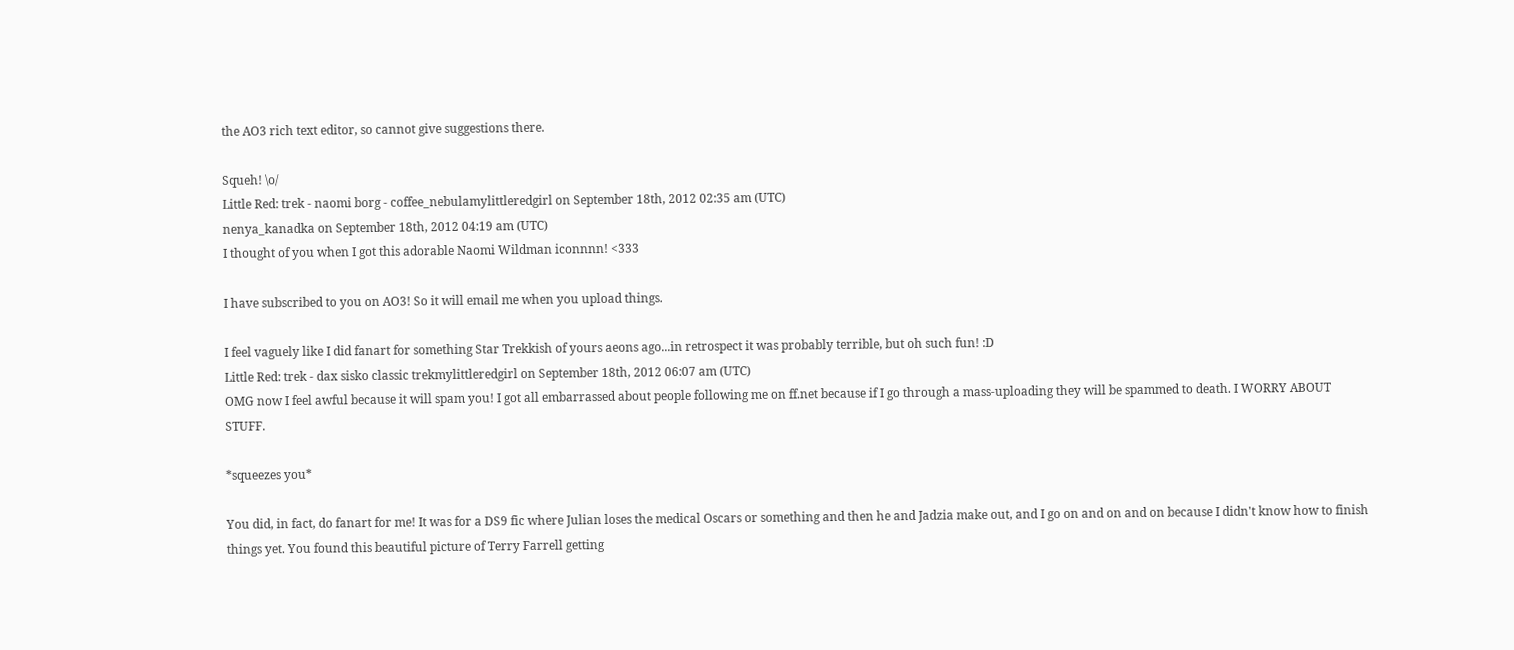the AO3 rich text editor, so cannot give suggestions there.

Squeh! \o/
Little Red: trek - naomi borg - coffee_nebulamylittleredgirl on September 18th, 2012 02:35 am (UTC)
nenya_kanadka on September 18th, 2012 04:19 am (UTC)
I thought of you when I got this adorable Naomi Wildman iconnnn! <333

I have subscribed to you on AO3! So it will email me when you upload things.

I feel vaguely like I did fanart for something Star Trekkish of yours aeons ago...in retrospect it was probably terrible, but oh such fun! :D
Little Red: trek - dax sisko classic trekmylittleredgirl on September 18th, 2012 06:07 am (UTC)
OMG now I feel awful because it will spam you! I got all embarrassed about people following me on ff.net because if I go through a mass-uploading they will be spammed to death. I WORRY ABOUT STUFF.

*squeezes you*

You did, in fact, do fanart for me! It was for a DS9 fic where Julian loses the medical Oscars or something and then he and Jadzia make out, and I go on and on and on because I didn't know how to finish things yet. You found this beautiful picture of Terry Farrell getting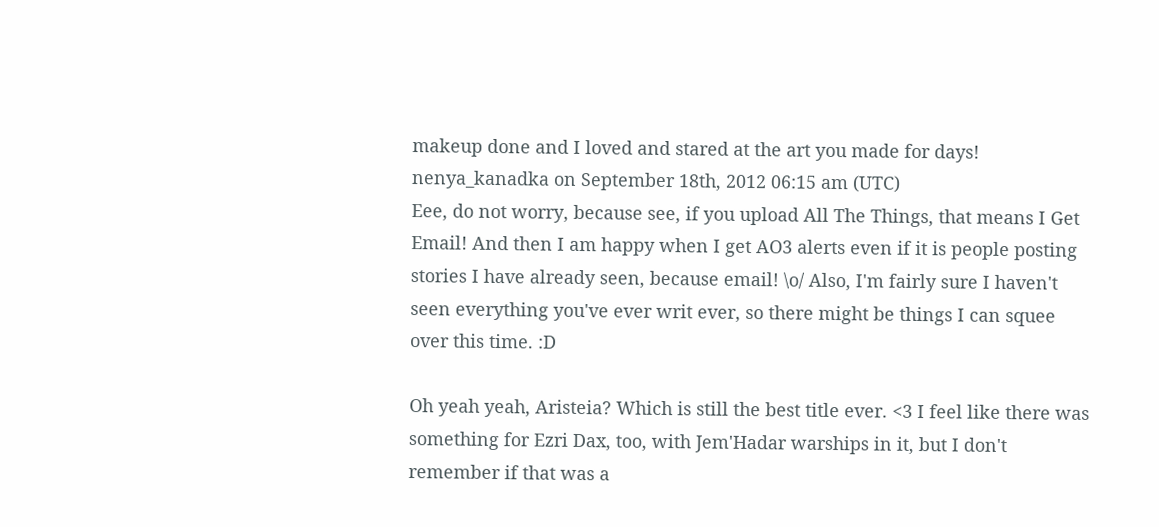makeup done and I loved and stared at the art you made for days!
nenya_kanadka on September 18th, 2012 06:15 am (UTC)
Eee, do not worry, because see, if you upload All The Things, that means I Get Email! And then I am happy when I get AO3 alerts even if it is people posting stories I have already seen, because email! \o/ Also, I'm fairly sure I haven't seen everything you've ever writ ever, so there might be things I can squee over this time. :D

Oh yeah yeah, Aristeia? Which is still the best title ever. <3 I feel like there was something for Ezri Dax, too, with Jem'Hadar warships in it, but I don't remember if that was a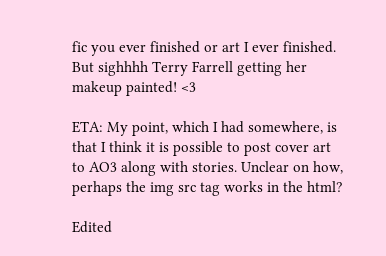fic you ever finished or art I ever finished. But sighhhh Terry Farrell getting her makeup painted! <3

ETA: My point, which I had somewhere, is that I think it is possible to post cover art to AO3 along with stories. Unclear on how, perhaps the img src tag works in the html?

Edited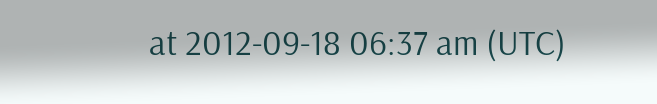at 2012-09-18 06:37 am (UTC)